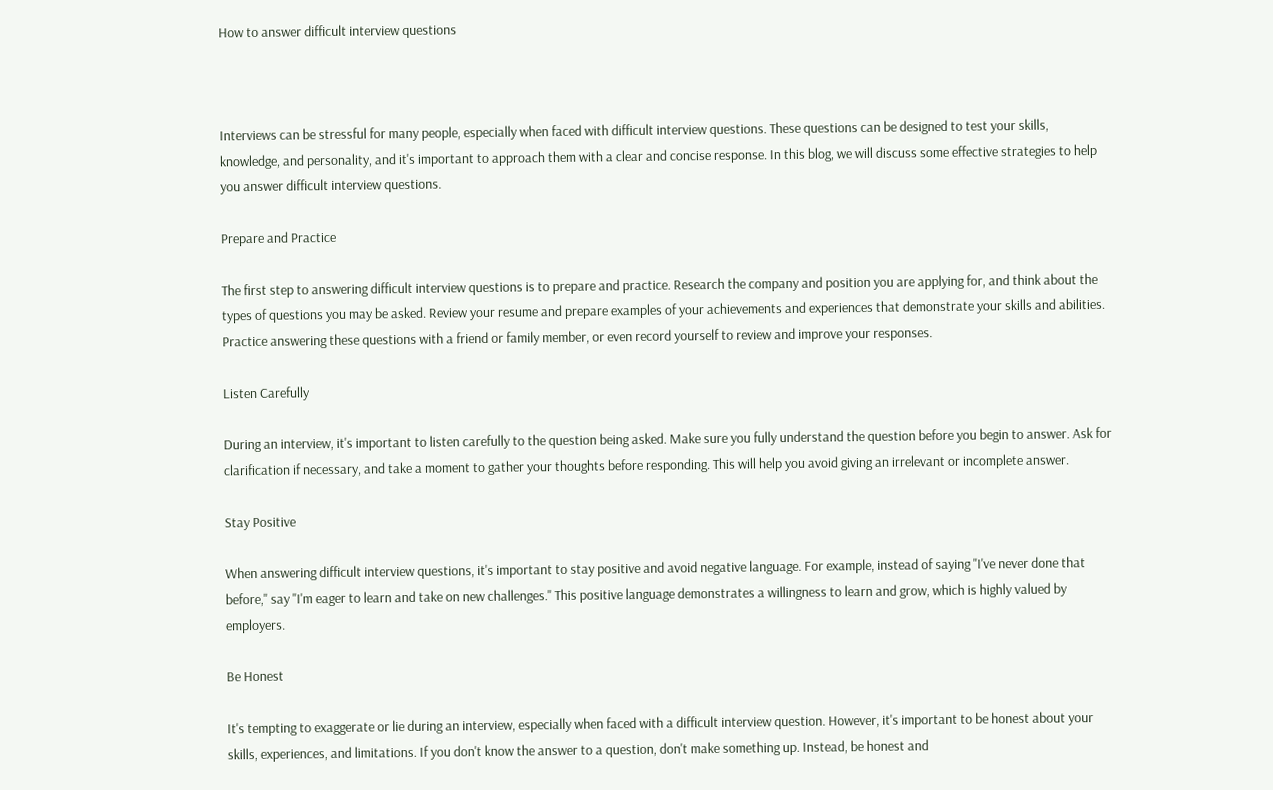How to answer difficult interview questions



Interviews can be stressful for many people, especially when faced with difficult interview questions. These questions can be designed to test your skills, knowledge, and personality, and it's important to approach them with a clear and concise response. In this blog, we will discuss some effective strategies to help you answer difficult interview questions.

Prepare and Practice

The first step to answering difficult interview questions is to prepare and practice. Research the company and position you are applying for, and think about the types of questions you may be asked. Review your resume and prepare examples of your achievements and experiences that demonstrate your skills and abilities. Practice answering these questions with a friend or family member, or even record yourself to review and improve your responses.

Listen Carefully

During an interview, it's important to listen carefully to the question being asked. Make sure you fully understand the question before you begin to answer. Ask for clarification if necessary, and take a moment to gather your thoughts before responding. This will help you avoid giving an irrelevant or incomplete answer.

Stay Positive

When answering difficult interview questions, it's important to stay positive and avoid negative language. For example, instead of saying "I've never done that before," say "I'm eager to learn and take on new challenges." This positive language demonstrates a willingness to learn and grow, which is highly valued by employers.

Be Honest

It's tempting to exaggerate or lie during an interview, especially when faced with a difficult interview question. However, it's important to be honest about your skills, experiences, and limitations. If you don't know the answer to a question, don't make something up. Instead, be honest and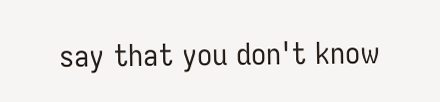say that you don't know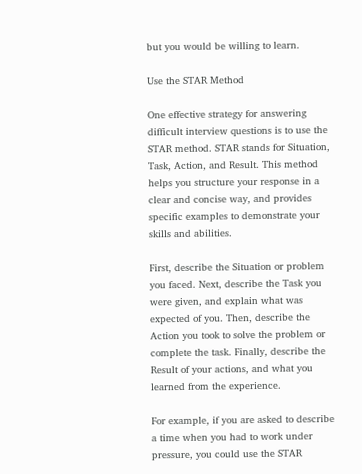but you would be willing to learn.

Use the STAR Method

One effective strategy for answering difficult interview questions is to use the STAR method. STAR stands for Situation, Task, Action, and Result. This method helps you structure your response in a clear and concise way, and provides specific examples to demonstrate your skills and abilities.

First, describe the Situation or problem you faced. Next, describe the Task you were given, and explain what was expected of you. Then, describe the Action you took to solve the problem or complete the task. Finally, describe the Result of your actions, and what you learned from the experience.

For example, if you are asked to describe a time when you had to work under pressure, you could use the STAR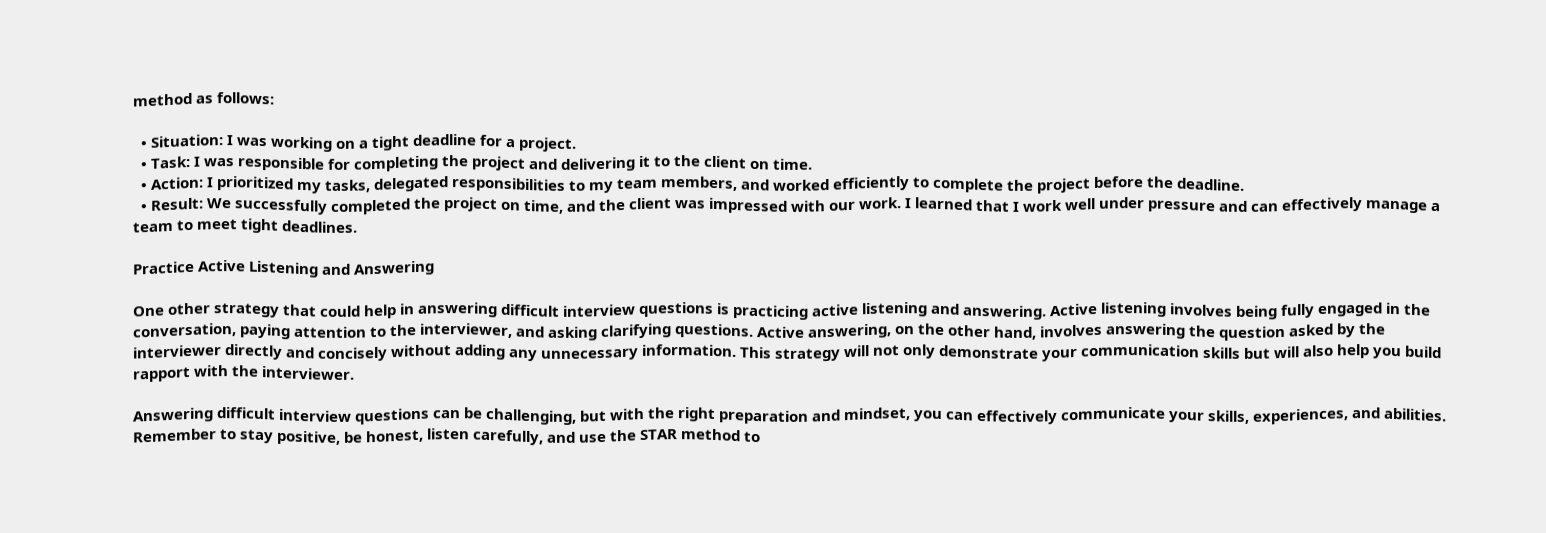method as follows:

  • Situation: I was working on a tight deadline for a project.
  • Task: I was responsible for completing the project and delivering it to the client on time.
  • Action: I prioritized my tasks, delegated responsibilities to my team members, and worked efficiently to complete the project before the deadline.
  • Result: We successfully completed the project on time, and the client was impressed with our work. I learned that I work well under pressure and can effectively manage a team to meet tight deadlines.

Practice Active Listening and Answering

One other strategy that could help in answering difficult interview questions is practicing active listening and answering. Active listening involves being fully engaged in the conversation, paying attention to the interviewer, and asking clarifying questions. Active answering, on the other hand, involves answering the question asked by the interviewer directly and concisely without adding any unnecessary information. This strategy will not only demonstrate your communication skills but will also help you build rapport with the interviewer.

Answering difficult interview questions can be challenging, but with the right preparation and mindset, you can effectively communicate your skills, experiences, and abilities. Remember to stay positive, be honest, listen carefully, and use the STAR method to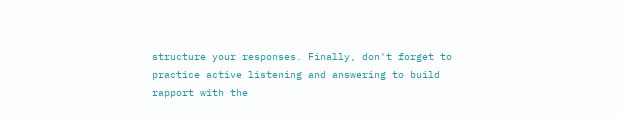structure your responses. Finally, don't forget to practice active listening and answering to build rapport with the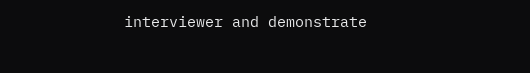interviewer and demonstrate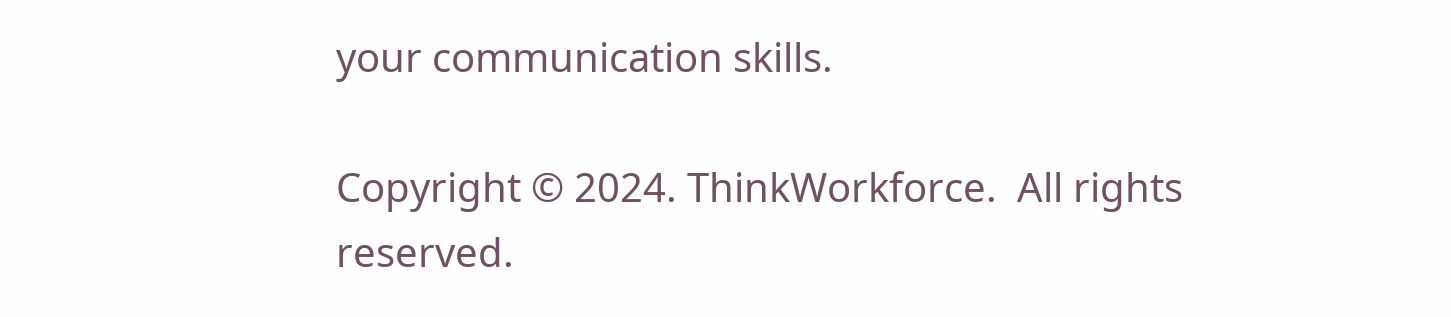your communication skills.

Copyright © 2024. ThinkWorkforce.  All rights reserved.